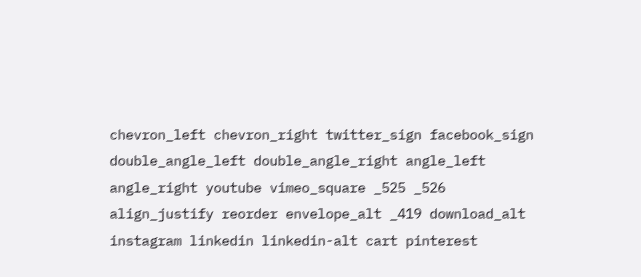chevron_left chevron_right twitter_sign facebook_sign double_angle_left double_angle_right angle_left angle_right youtube vimeo_square _525 _526 align_justify reorder envelope_alt _419 download_alt instagram linkedin linkedin-alt cart pinterest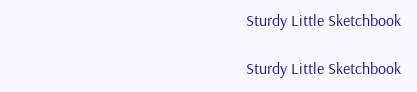Sturdy Little Sketchbook

Sturdy Little Sketchbook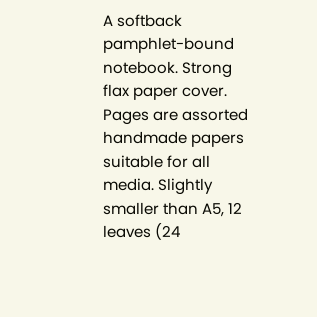A softback pamphlet-bound notebook. Strong flax paper cover. Pages are assorted handmade papers suitable for all media. Slightly smaller than A5, 12 leaves (24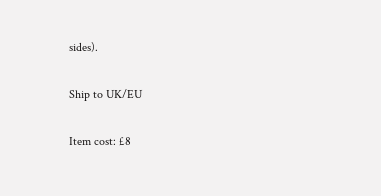sides).

Ship to UK/EU

Item cost: £8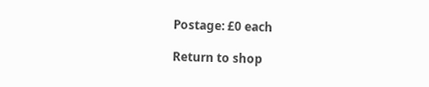Postage: £0 each

Return to shop